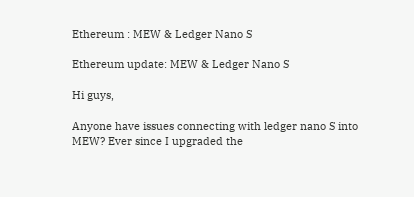Ethereum : MEW & Ledger Nano S

Ethereum update: MEW & Ledger Nano S

Hi guys,

Anyone have issues connecting with ledger nano S into MEW? Ever since I upgraded the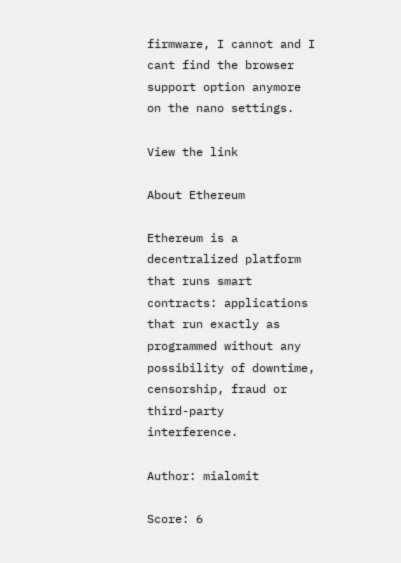firmware, I cannot and I cant find the browser support option anymore on the nano settings.

View the link

About Ethereum

Ethereum is a decentralized platform that runs smart contracts: applications that run exactly as programmed without any possibility of downtime, censorship, fraud or third-party interference.

Author: mialomit

Score: 6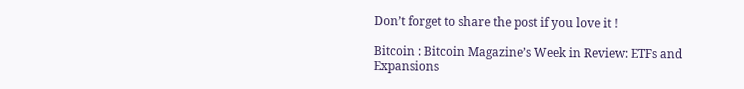Don’t forget to share the post if you love it !

Bitcoin : Bitcoin Magazine’s Week in Review: ETFs and Expansions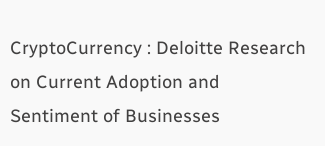CryptoCurrency : Deloitte Research on Current Adoption and Sentiment of Businesses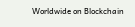Worldwide on Blockchain